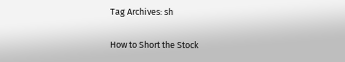Tag Archives: sh

How to Short the Stock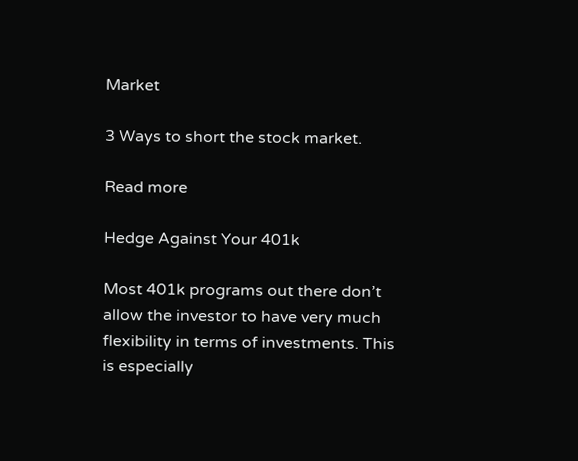Market

3 Ways to short the stock market.

Read more

Hedge Against Your 401k

Most 401k programs out there don’t allow the investor to have very much flexibility in terms of investments. This is especially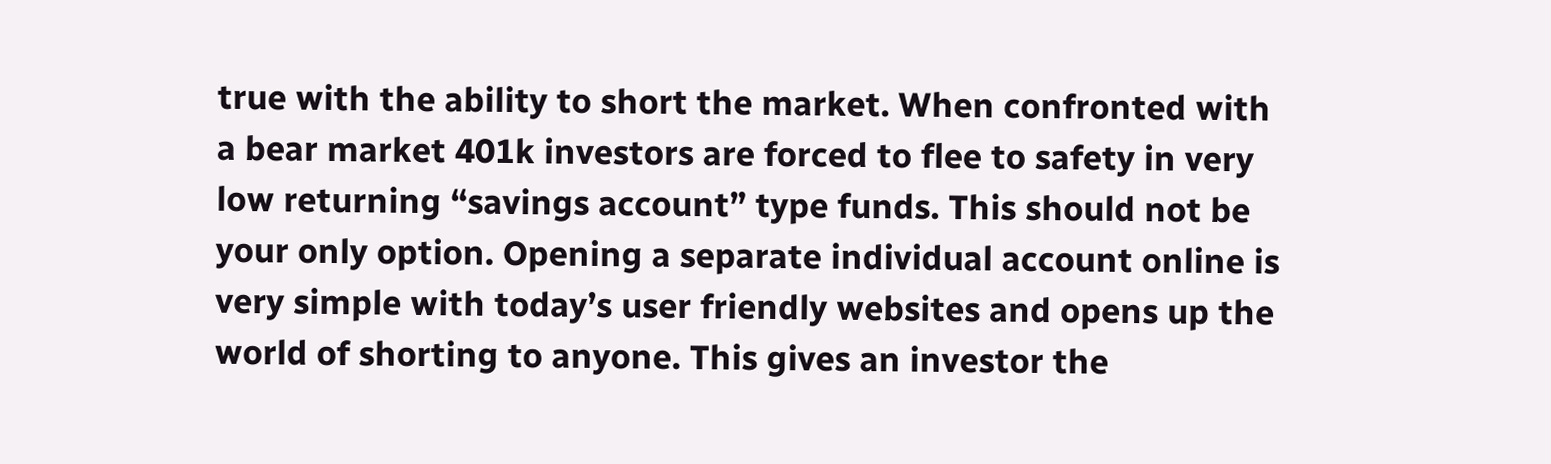true with the ability to short the market. When confronted with a bear market 401k investors are forced to flee to safety in very low returning “savings account” type funds. This should not be your only option. Opening a separate individual account online is very simple with today’s user friendly websites and opens up the world of shorting to anyone. This gives an investor the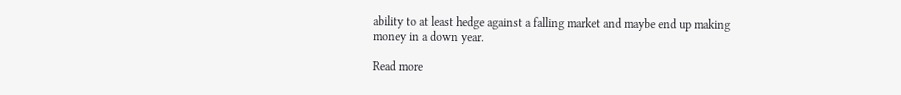ability to at least hedge against a falling market and maybe end up making money in a down year.

Read more